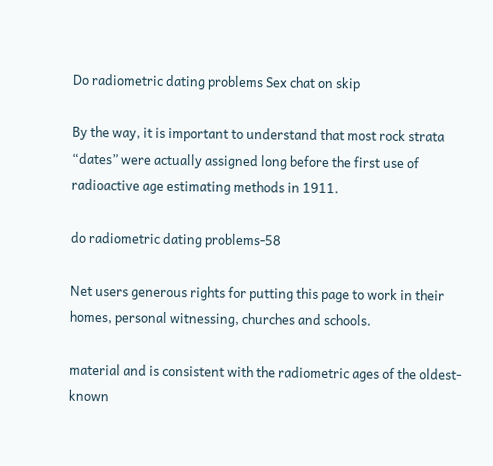Do radiometric dating problems Sex chat on skip

By the way, it is important to understand that most rock strata “dates” were actually assigned long before the first use of radioactive age estimating methods in 1911.

do radiometric dating problems-58

Net users generous rights for putting this page to work in their homes, personal witnessing, churches and schools.

material and is consistent with the radiometric ages of the oldest-known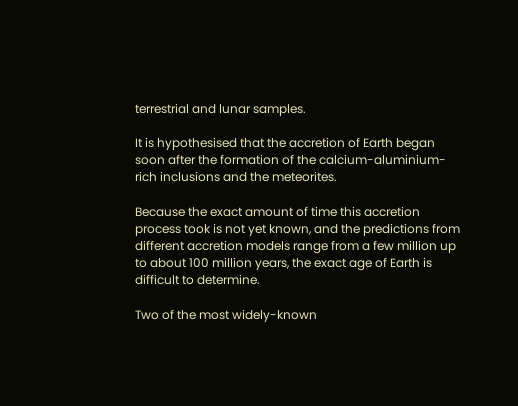terrestrial and lunar samples.

It is hypothesised that the accretion of Earth began soon after the formation of the calcium-aluminium-rich inclusions and the meteorites.

Because the exact amount of time this accretion process took is not yet known, and the predictions from different accretion models range from a few million up to about 100 million years, the exact age of Earth is difficult to determine.

Two of the most widely-known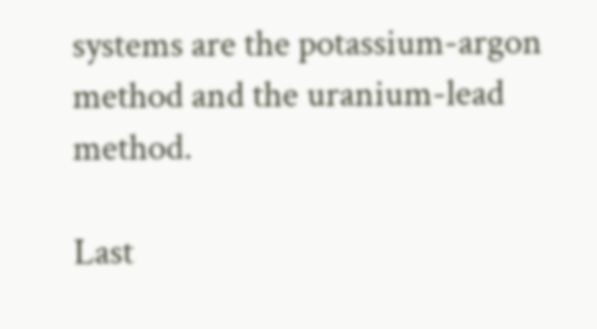systems are the potassium-argon method and the uranium-lead method.

Last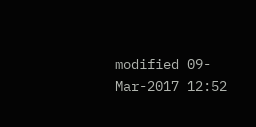modified 09-Mar-2017 12:52